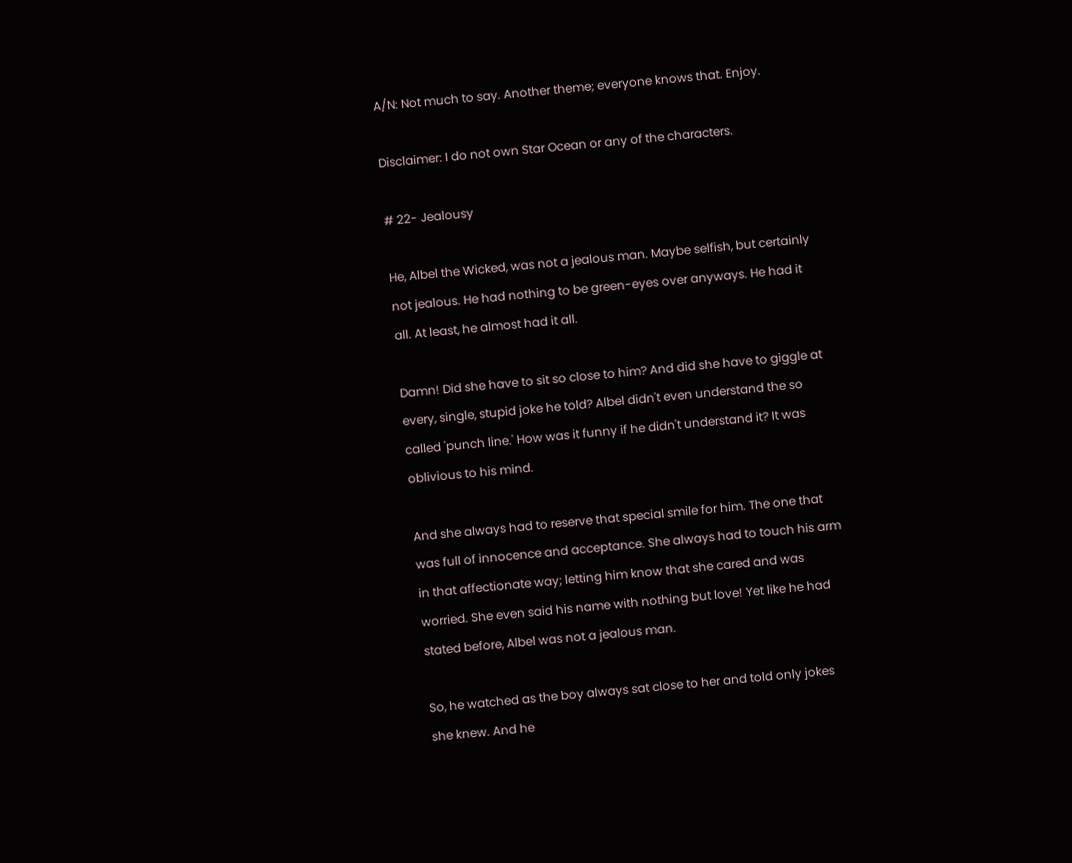A/N: Not much to say. Another theme; everyone knows that. Enjoy.

Disclaimer: I do not own Star Ocean or any of the characters.

# 22- Jealousy

He, Albel the Wicked, was not a jealous man. Maybe selfish, but certainly not jealous. He had nothing to be green-eyes over anyways. He had it all. At least, he almost had it all.

Damn! Did she have to sit so close to him? And did she have to giggle at every, single, stupid joke he told? Albel didn't even understand the so called 'punch line.' How was it funny if he didn't understand it? It was oblivious to his mind.

And she always had to reserve that special smile for him. The one that was full of innocence and acceptance. She always had to touch his arm in that affectionate way; letting him know that she cared and was worried. She even said his name with nothing but love! Yet like he had stated before, Albel was not a jealous man.

So, he watched as the boy always sat close to her and told only jokes she knew. And he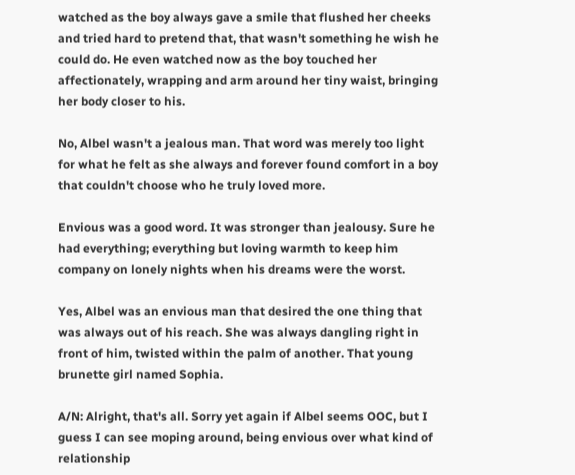watched as the boy always gave a smile that flushed her cheeks and tried hard to pretend that, that wasn't something he wish he could do. He even watched now as the boy touched her affectionately, wrapping and arm around her tiny waist, bringing her body closer to his.

No, Albel wasn't a jealous man. That word was merely too light for what he felt as she always and forever found comfort in a boy that couldn't choose who he truly loved more.

Envious was a good word. It was stronger than jealousy. Sure he had everything; everything but loving warmth to keep him company on lonely nights when his dreams were the worst.

Yes, Albel was an envious man that desired the one thing that was always out of his reach. She was always dangling right in front of him, twisted within the palm of another. That young brunette girl named Sophia.

A/N: Alright, that's all. Sorry yet again if Albel seems OOC, but I guess I can see moping around, being envious over what kind of relationship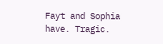Fayt and Sophia have. Tragic.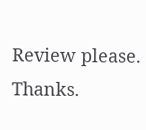Review please. Thanks.